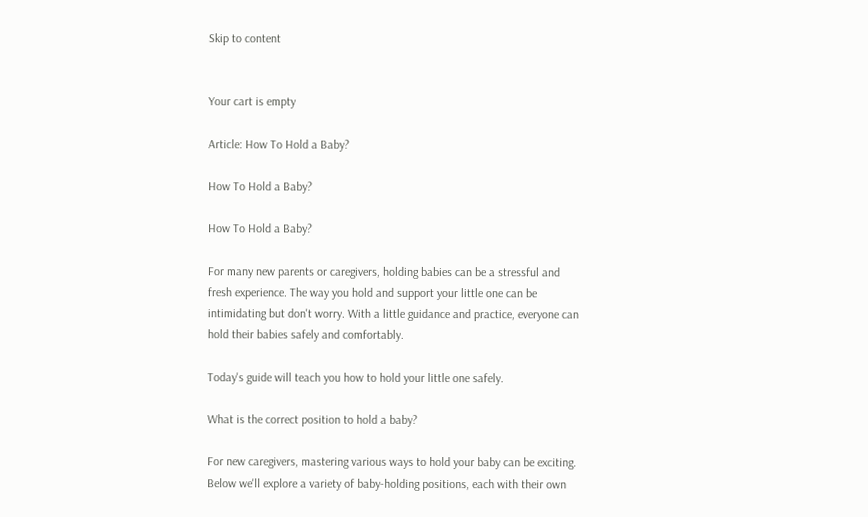Skip to content


Your cart is empty

Article: How To Hold a Baby?

How To Hold a Baby?

How To Hold a Baby?

For many new parents or caregivers, holding babies can be a stressful and fresh experience. The way you hold and support your little one can be intimidating but don't worry. With a little guidance and practice, everyone can hold their babies safely and comfortably.

Today's guide will teach you how to hold your little one safely.

What is the correct position to hold a baby?

For new caregivers, mastering various ways to hold your baby can be exciting. Below we'll explore a variety of baby-holding positions, each with their own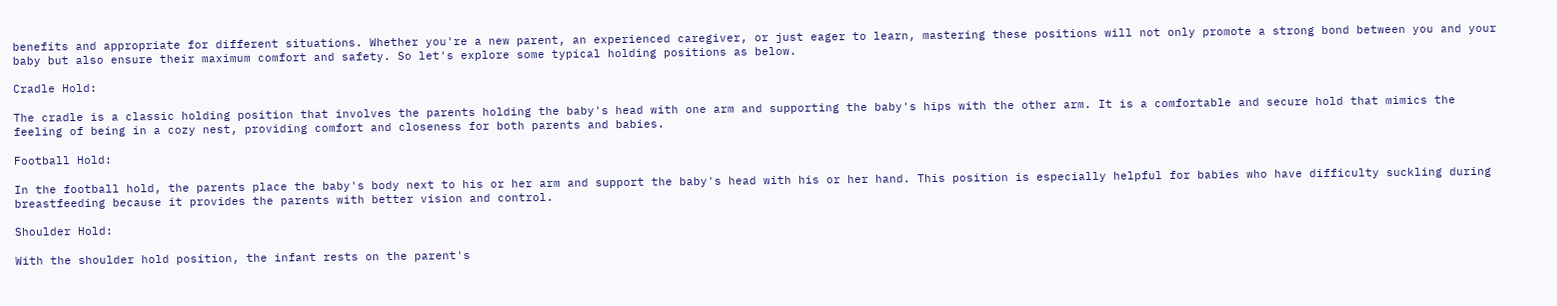benefits and appropriate for different situations. Whether you're a new parent, an experienced caregiver, or just eager to learn, mastering these positions will not only promote a strong bond between you and your baby but also ensure their maximum comfort and safety. So let's explore some typical holding positions as below.

Cradle Hold:

The cradle is a classic holding position that involves the parents holding the baby's head with one arm and supporting the baby's hips with the other arm. It is a comfortable and secure hold that mimics the feeling of being in a cozy nest, providing comfort and closeness for both parents and babies.

Football Hold:

In the football hold, the parents place the baby's body next to his or her arm and support the baby's head with his or her hand. This position is especially helpful for babies who have difficulty suckling during breastfeeding because it provides the parents with better vision and control.

Shoulder Hold:

With the shoulder hold position, the infant rests on the parent's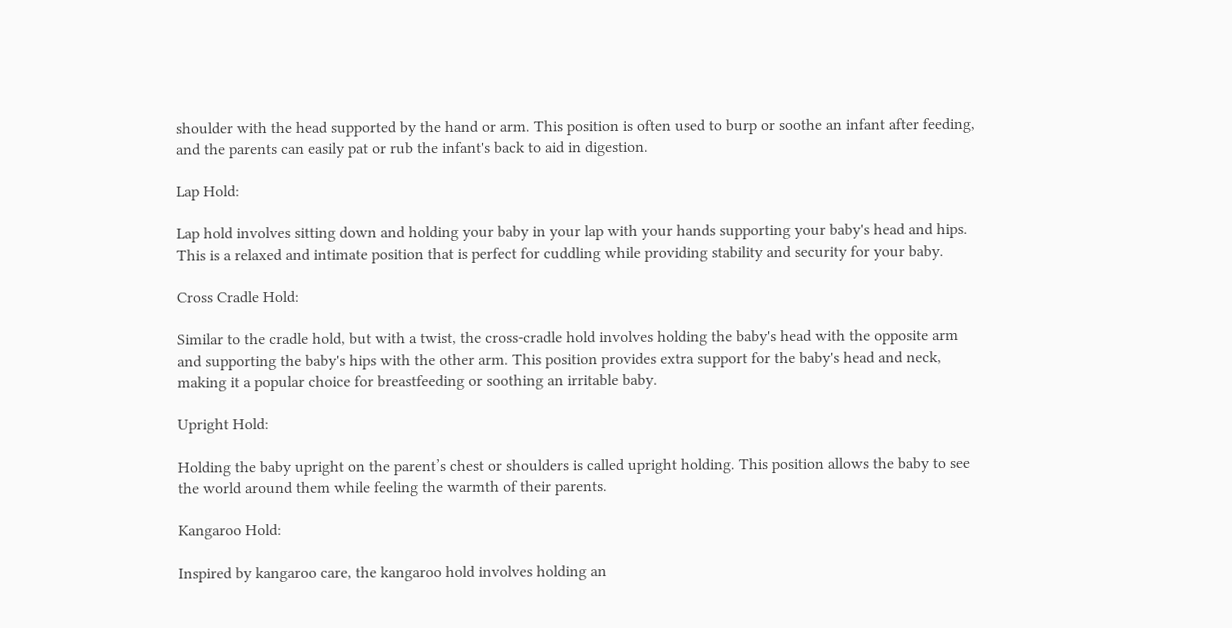shoulder with the head supported by the hand or arm. This position is often used to burp or soothe an infant after feeding, and the parents can easily pat or rub the infant's back to aid in digestion.

Lap Hold:

Lap hold involves sitting down and holding your baby in your lap with your hands supporting your baby's head and hips. This is a relaxed and intimate position that is perfect for cuddling while providing stability and security for your baby.

Cross Cradle Hold:

Similar to the cradle hold, but with a twist, the cross-cradle hold involves holding the baby's head with the opposite arm and supporting the baby's hips with the other arm. This position provides extra support for the baby's head and neck, making it a popular choice for breastfeeding or soothing an irritable baby.

Upright Hold:

Holding the baby upright on the parent’s chest or shoulders is called upright holding. This position allows the baby to see the world around them while feeling the warmth of their parents.

Kangaroo Hold:

Inspired by kangaroo care, the kangaroo hold involves holding an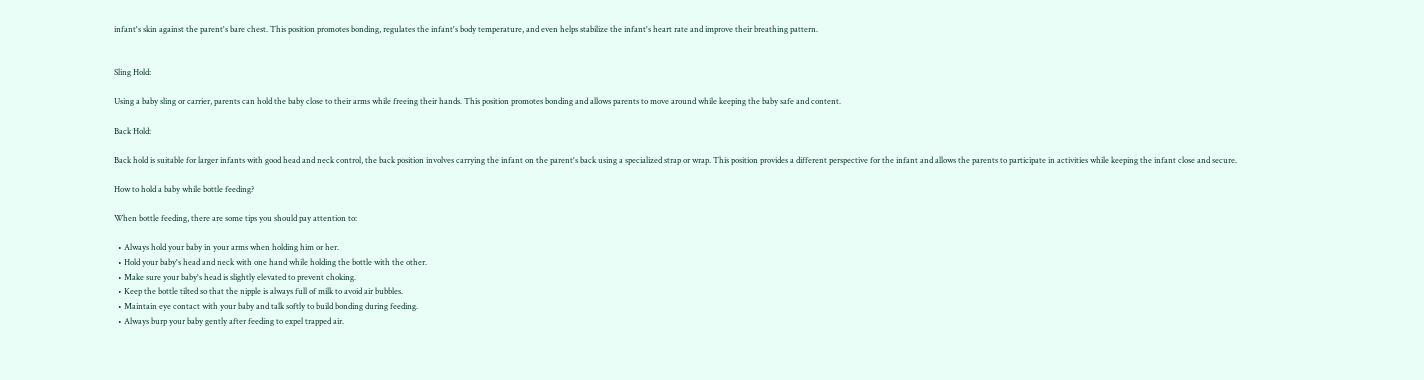infant's skin against the parent's bare chest. This position promotes bonding, regulates the infant's body temperature, and even helps stabilize the infant's heart rate and improve their breathing pattern.


Sling Hold:

Using a baby sling or carrier, parents can hold the baby close to their arms while freeing their hands. This position promotes bonding and allows parents to move around while keeping the baby safe and content.

Back Hold:

Back hold is suitable for larger infants with good head and neck control, the back position involves carrying the infant on the parent's back using a specialized strap or wrap. This position provides a different perspective for the infant and allows the parents to participate in activities while keeping the infant close and secure.

How to hold a baby while bottle feeding?

When bottle feeding, there are some tips you should pay attention to:

  • Always hold your baby in your arms when holding him or her.
  • Hold your baby's head and neck with one hand while holding the bottle with the other.
  • Make sure your baby's head is slightly elevated to prevent choking.
  • Keep the bottle tilted so that the nipple is always full of milk to avoid air bubbles.
  • Maintain eye contact with your baby and talk softly to build bonding during feeding.
  • Always burp your baby gently after feeding to expel trapped air.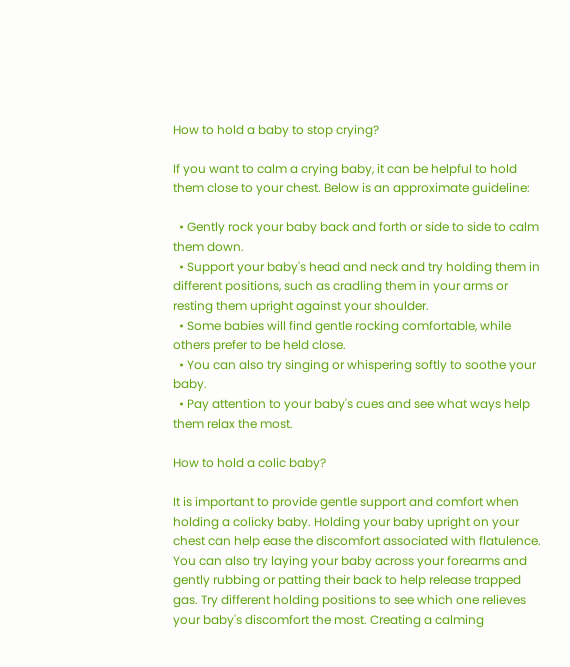How to hold a baby to stop crying?

If you want to calm a crying baby, it can be helpful to hold them close to your chest. Below is an approximate guideline:

  • Gently rock your baby back and forth or side to side to calm them down.
  • Support your baby's head and neck and try holding them in different positions, such as cradling them in your arms or resting them upright against your shoulder.
  • Some babies will find gentle rocking comfortable, while others prefer to be held close.
  • You can also try singing or whispering softly to soothe your baby.
  • Pay attention to your baby's cues and see what ways help them relax the most.

How to hold a colic baby?

It is important to provide gentle support and comfort when holding a colicky baby. Holding your baby upright on your chest can help ease the discomfort associated with flatulence. You can also try laying your baby across your forearms and gently rubbing or patting their back to help release trapped gas. Try different holding positions to see which one relieves your baby's discomfort the most. Creating a calming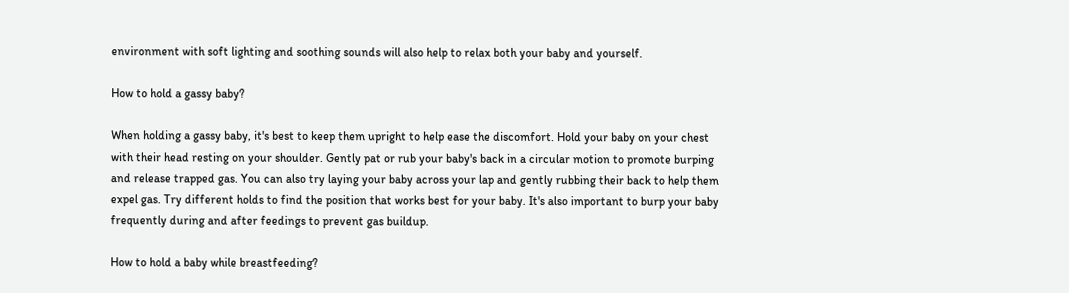environment with soft lighting and soothing sounds will also help to relax both your baby and yourself.

How to hold a gassy baby?

When holding a gassy baby, it's best to keep them upright to help ease the discomfort. Hold your baby on your chest with their head resting on your shoulder. Gently pat or rub your baby's back in a circular motion to promote burping and release trapped gas. You can also try laying your baby across your lap and gently rubbing their back to help them expel gas. Try different holds to find the position that works best for your baby. It's also important to burp your baby frequently during and after feedings to prevent gas buildup.

How to hold a baby while breastfeeding?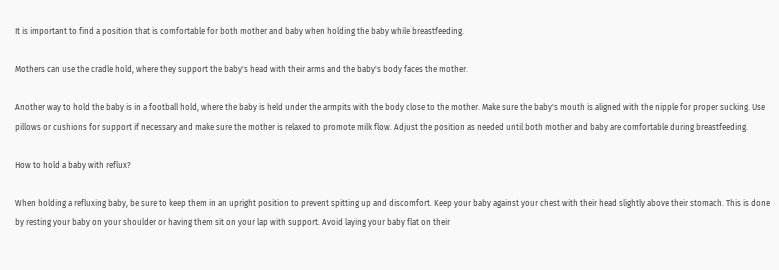It is important to find a position that is comfortable for both mother and baby when holding the baby while breastfeeding.

Mothers can use the cradle hold, where they support the baby's head with their arms and the baby's body faces the mother.

Another way to hold the baby is in a football hold, where the baby is held under the armpits with the body close to the mother. Make sure the baby's mouth is aligned with the nipple for proper sucking. Use pillows or cushions for support if necessary and make sure the mother is relaxed to promote milk flow. Adjust the position as needed until both mother and baby are comfortable during breastfeeding.

How to hold a baby with reflux?

When holding a refluxing baby, be sure to keep them in an upright position to prevent spitting up and discomfort. Keep your baby against your chest with their head slightly above their stomach. This is done by resting your baby on your shoulder or having them sit on your lap with support. Avoid laying your baby flat on their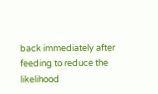back immediately after feeding to reduce the likelihood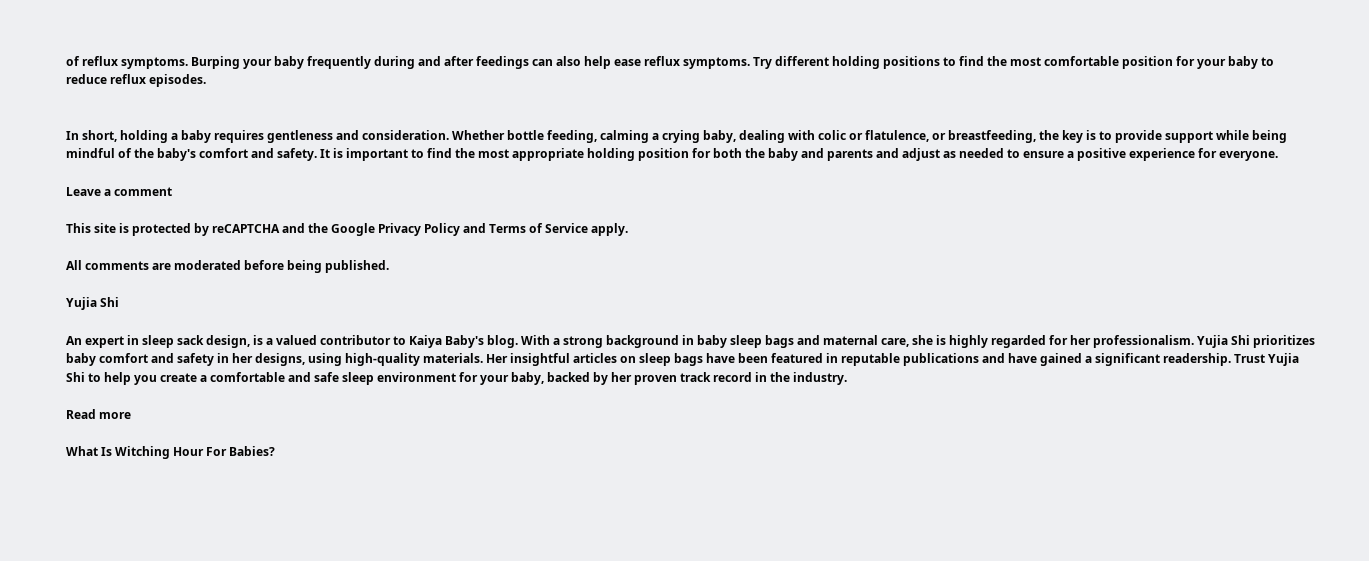of reflux symptoms. Burping your baby frequently during and after feedings can also help ease reflux symptoms. Try different holding positions to find the most comfortable position for your baby to reduce reflux episodes.


In short, holding a baby requires gentleness and consideration. Whether bottle feeding, calming a crying baby, dealing with colic or flatulence, or breastfeeding, the key is to provide support while being mindful of the baby's comfort and safety. It is important to find the most appropriate holding position for both the baby and parents and adjust as needed to ensure a positive experience for everyone.

Leave a comment

This site is protected by reCAPTCHA and the Google Privacy Policy and Terms of Service apply.

All comments are moderated before being published.

Yujia Shi

An expert in sleep sack design, is a valued contributor to Kaiya Baby's blog. With a strong background in baby sleep bags and maternal care, she is highly regarded for her professionalism. Yujia Shi prioritizes baby comfort and safety in her designs, using high-quality materials. Her insightful articles on sleep bags have been featured in reputable publications and have gained a significant readership. Trust Yujia Shi to help you create a comfortable and safe sleep environment for your baby, backed by her proven track record in the industry.

Read more

What Is Witching Hour For Babies?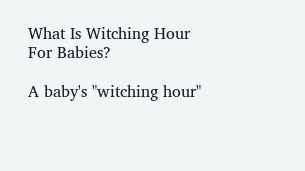What Is Witching Hour For Babies?

A baby's "witching hour"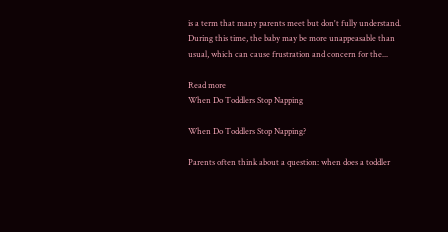is a term that many parents meet but don't fully understand. During this time, the baby may be more unappeasable than usual, which can cause frustration and concern for the...

Read more
When Do Toddlers Stop Napping

When Do Toddlers Stop Napping?

Parents often think about a question: when does a toddler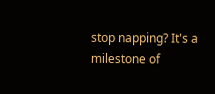stop napping? It's a milestone of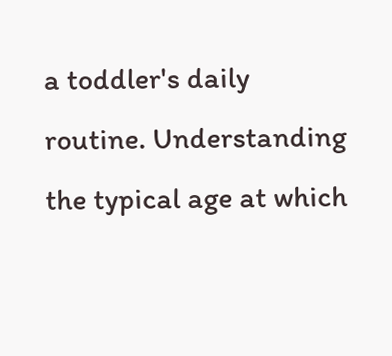a toddler's daily routine. Understanding the typical age at which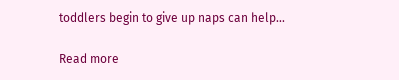toddlers begin to give up naps can help...

Read more